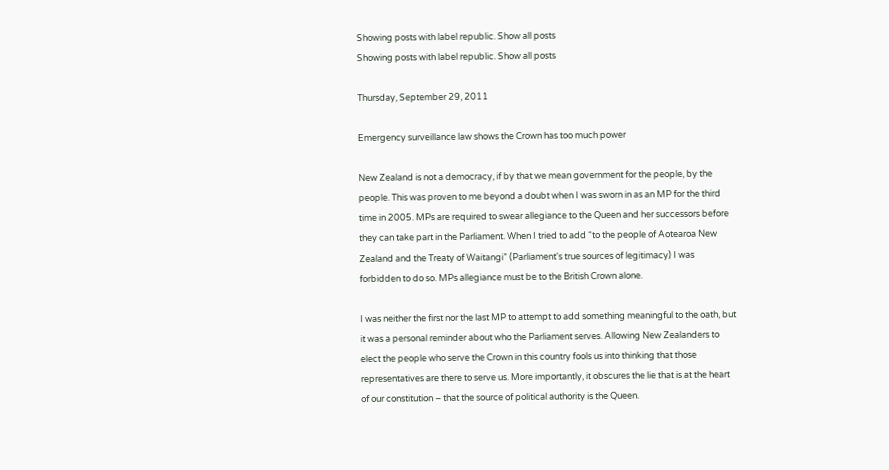Showing posts with label republic. Show all posts
Showing posts with label republic. Show all posts

Thursday, September 29, 2011

Emergency surveillance law shows the Crown has too much power

New Zealand is not a democracy, if by that we mean government for the people, by the people. This was proven to me beyond a doubt when I was sworn in as an MP for the third time in 2005. MPs are required to swear allegiance to the Queen and her successors before they can take part in the Parliament. When I tried to add “to the people of Aotearoa New Zealand and the Treaty of Waitangi” (Parliament's true sources of legitimacy) I was forbidden to do so. MPs allegiance must be to the British Crown alone.

I was neither the first nor the last MP to attempt to add something meaningful to the oath, but it was a personal reminder about who the Parliament serves. Allowing New Zealanders to elect the people who serve the Crown in this country fools us into thinking that those representatives are there to serve us. More importantly, it obscures the lie that is at the heart of our constitution – that the source of political authority is the Queen.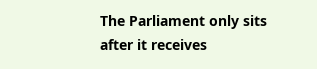The Parliament only sits after it receives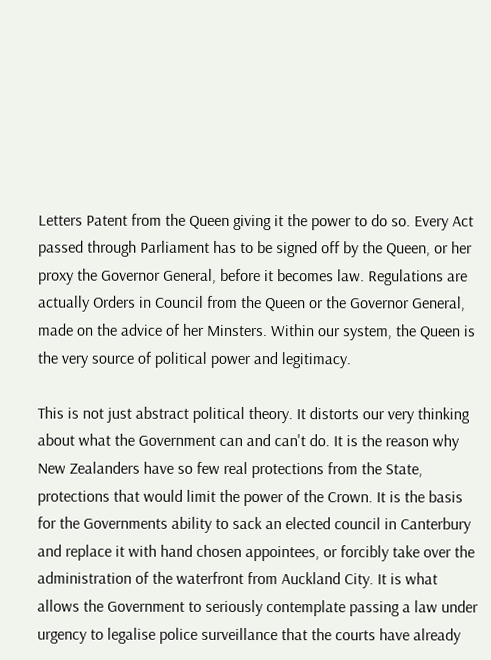Letters Patent from the Queen giving it the power to do so. Every Act passed through Parliament has to be signed off by the Queen, or her proxy the Governor General, before it becomes law. Regulations are actually Orders in Council from the Queen or the Governor General, made on the advice of her Minsters. Within our system, the Queen is the very source of political power and legitimacy.

This is not just abstract political theory. It distorts our very thinking about what the Government can and can't do. It is the reason why New Zealanders have so few real protections from the State, protections that would limit the power of the Crown. It is the basis for the Governments ability to sack an elected council in Canterbury and replace it with hand chosen appointees, or forcibly take over the administration of the waterfront from Auckland City. It is what allows the Government to seriously contemplate passing a law under urgency to legalise police surveillance that the courts have already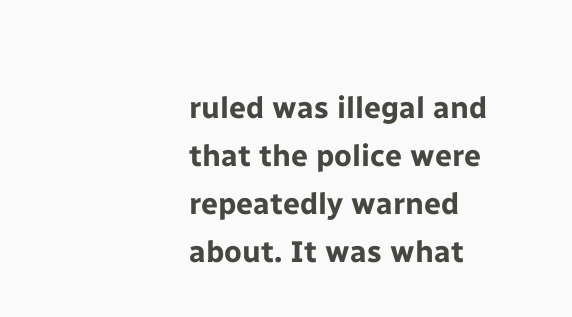ruled was illegal and that the police were repeatedly warned about. It was what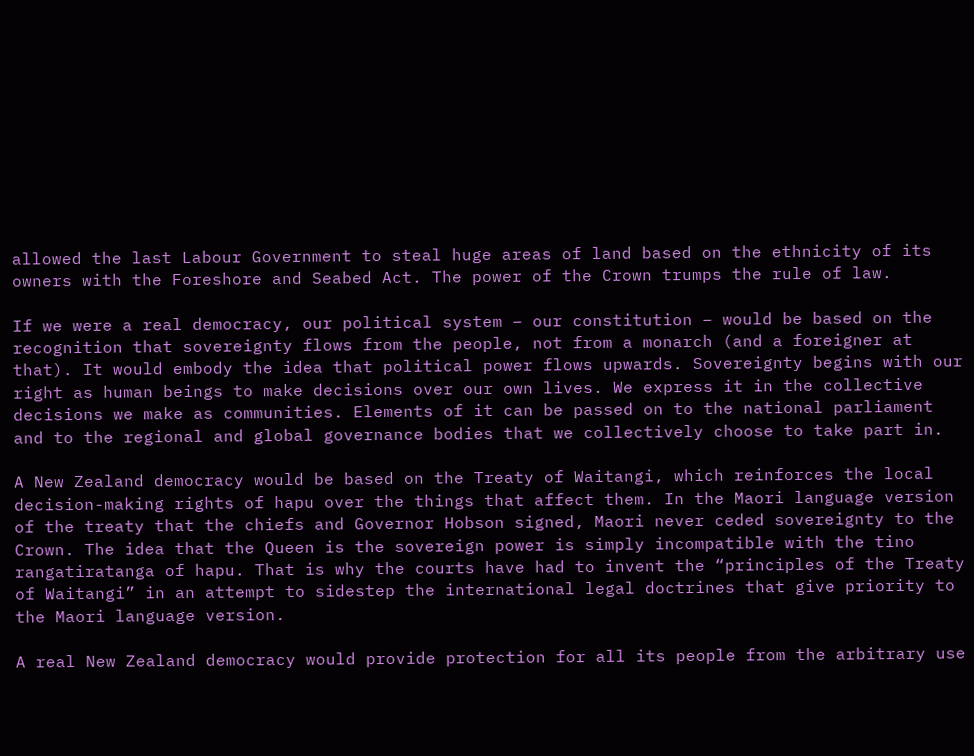allowed the last Labour Government to steal huge areas of land based on the ethnicity of its owners with the Foreshore and Seabed Act. The power of the Crown trumps the rule of law.

If we were a real democracy, our political system – our constitution – would be based on the recognition that sovereignty flows from the people, not from a monarch (and a foreigner at that). It would embody the idea that political power flows upwards. Sovereignty begins with our right as human beings to make decisions over our own lives. We express it in the collective decisions we make as communities. Elements of it can be passed on to the national parliament and to the regional and global governance bodies that we collectively choose to take part in.

A New Zealand democracy would be based on the Treaty of Waitangi, which reinforces the local decision-making rights of hapu over the things that affect them. In the Maori language version of the treaty that the chiefs and Governor Hobson signed, Maori never ceded sovereignty to the Crown. The idea that the Queen is the sovereign power is simply incompatible with the tino rangatiratanga of hapu. That is why the courts have had to invent the “principles of the Treaty of Waitangi” in an attempt to sidestep the international legal doctrines that give priority to the Maori language version.

A real New Zealand democracy would provide protection for all its people from the arbitrary use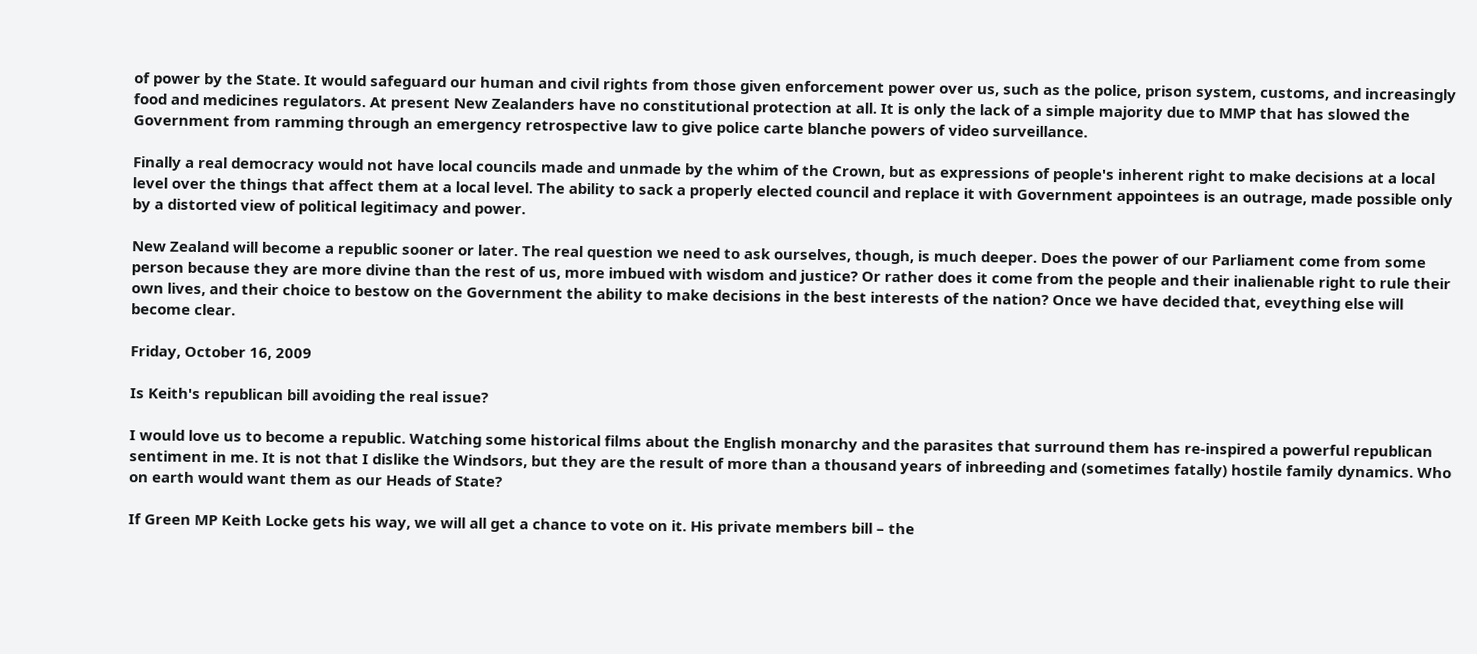of power by the State. It would safeguard our human and civil rights from those given enforcement power over us, such as the police, prison system, customs, and increasingly food and medicines regulators. At present New Zealanders have no constitutional protection at all. It is only the lack of a simple majority due to MMP that has slowed the Government from ramming through an emergency retrospective law to give police carte blanche powers of video surveillance.

Finally a real democracy would not have local councils made and unmade by the whim of the Crown, but as expressions of people's inherent right to make decisions at a local level over the things that affect them at a local level. The ability to sack a properly elected council and replace it with Government appointees is an outrage, made possible only by a distorted view of political legitimacy and power.

New Zealand will become a republic sooner or later. The real question we need to ask ourselves, though, is much deeper. Does the power of our Parliament come from some person because they are more divine than the rest of us, more imbued with wisdom and justice? Or rather does it come from the people and their inalienable right to rule their own lives, and their choice to bestow on the Government the ability to make decisions in the best interests of the nation? Once we have decided that, eveything else will become clear.

Friday, October 16, 2009

Is Keith's republican bill avoiding the real issue?

I would love us to become a republic. Watching some historical films about the English monarchy and the parasites that surround them has re-inspired a powerful republican sentiment in me. It is not that I dislike the Windsors, but they are the result of more than a thousand years of inbreeding and (sometimes fatally) hostile family dynamics. Who on earth would want them as our Heads of State?

If Green MP Keith Locke gets his way, we will all get a chance to vote on it. His private members bill – the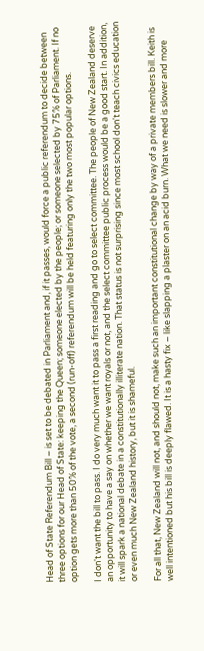Head of State Referendum Bill – is set to be debated in Parliament and, if it passes, would force a public referendum to decide between three options for our Head of State: keeping the Queen; someone elected by the people; or someone selected by 75% of Parliament. If no option gets more than 50% of the vote, a second (run-off) referendum will be held featuring only the two most popular options.

I don't want the bill to pass. I do very much want it to pass a first reading and go to select committee. The people of New Zealand deserve an opportunity to have a say on whether we want royals or not, and the select committee public process would be a good start. In addition, it will spark a national debate in a constitutionally illiterate nation. That status is not surprising since most school don't teach civics education or even much New Zealand history, but it is shameful.

For all that, New Zealand will not, and should not, make such an important constitutional change by way of a private members bill. Keith is well intentioned but his bill is deeply flawed. It is a hasty fix – like slapping a plaster on an acid burn. What we need is slower and more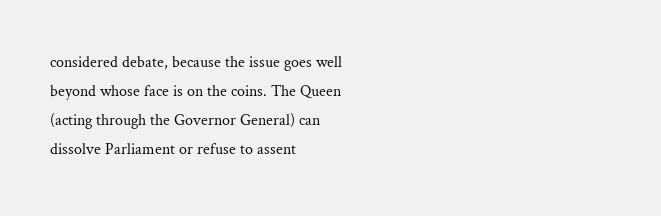considered debate, because the issue goes well beyond whose face is on the coins. The Queen (acting through the Governor General) can dissolve Parliament or refuse to assent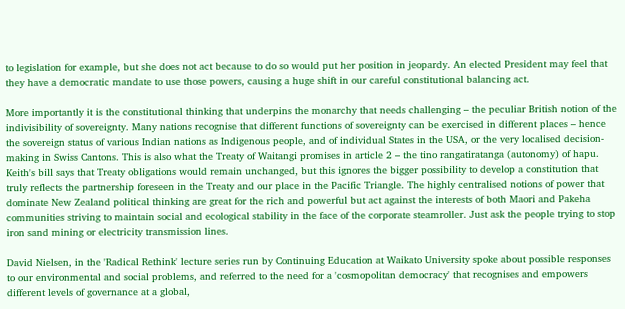to legislation for example, but she does not act because to do so would put her position in jeopardy. An elected President may feel that they have a democratic mandate to use those powers, causing a huge shift in our careful constitutional balancing act.

More importantly it is the constitutional thinking that underpins the monarchy that needs challenging – the peculiar British notion of the indivisibility of sovereignty. Many nations recognise that different functions of sovereignty can be exercised in different places – hence the sovereign status of various Indian nations as Indigenous people, and of individual States in the USA, or the very localised decision-making in Swiss Cantons. This is also what the Treaty of Waitangi promises in article 2 – the tino rangatiratanga (autonomy) of hapu. Keith's bill says that Treaty obligations would remain unchanged, but this ignores the bigger possibility to develop a constitution that truly reflects the partnership foreseen in the Treaty and our place in the Pacific Triangle. The highly centralised notions of power that dominate New Zealand political thinking are great for the rich and powerful but act against the interests of both Maori and Pakeha communities striving to maintain social and ecological stability in the face of the corporate steamroller. Just ask the people trying to stop iron sand mining or electricity transmission lines.

David Nielsen, in the 'Radical Rethink' lecture series run by Continuing Education at Waikato University spoke about possible responses to our environmental and social problems, and referred to the need for a 'cosmopolitan democracy' that recognises and empowers different levels of governance at a global,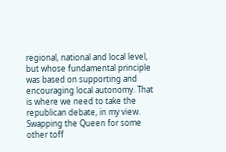regional, national and local level, but whose fundamental principle was based on supporting and encouraging local autonomy. That is where we need to take the republican debate, in my view. Swapping the Queen for some other toff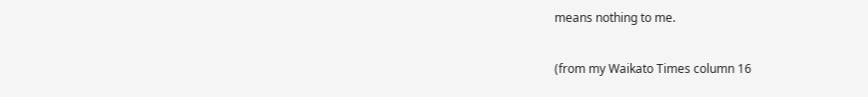means nothing to me.

(from my Waikato Times column 16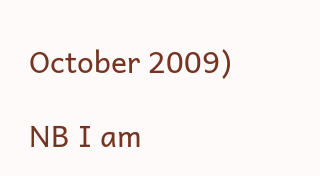October 2009)

NB I am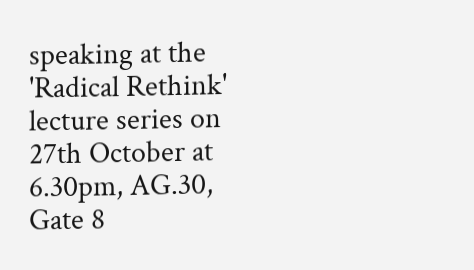speaking at the 'Radical Rethink' lecture series on 27th October at 6.30pm, AG.30, Gate 8